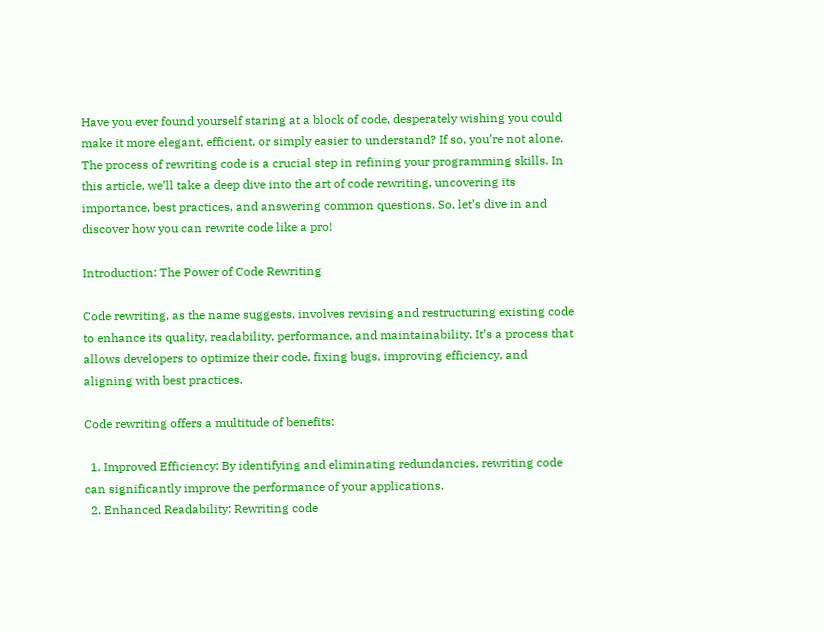Have you ever found yourself staring at a block of code, desperately wishing you could make it more elegant, efficient, or simply easier to understand? If so, you’re not alone. The process of rewriting code is a crucial step in refining your programming skills. In this article, we’ll take a deep dive into the art of code rewriting, uncovering its importance, best practices, and answering common questions. So, let’s dive in and discover how you can rewrite code like a pro!

Introduction: The Power of Code Rewriting

Code rewriting, as the name suggests, involves revising and restructuring existing code to enhance its quality, readability, performance, and maintainability. It’s a process that allows developers to optimize their code, fixing bugs, improving efficiency, and aligning with best practices.

Code rewriting offers a multitude of benefits:

  1. Improved Efficiency: By identifying and eliminating redundancies, rewriting code can significantly improve the performance of your applications.
  2. Enhanced Readability: Rewriting code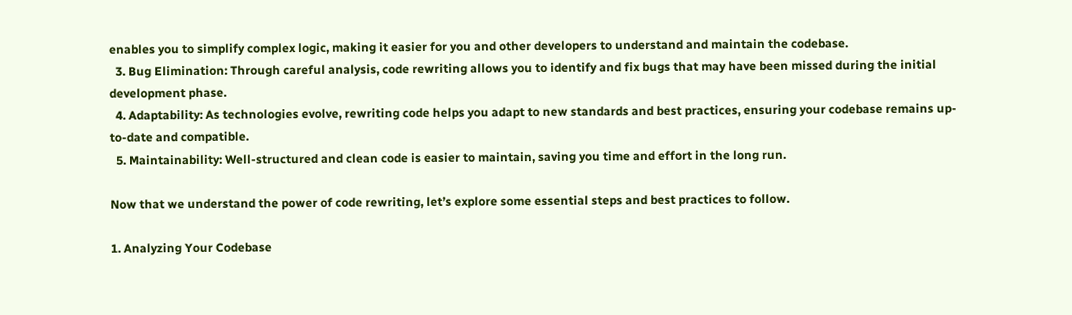enables you to simplify complex logic, making it easier for you and other developers to understand and maintain the codebase.
  3. Bug Elimination: Through careful analysis, code rewriting allows you to identify and fix bugs that may have been missed during the initial development phase.
  4. Adaptability: As technologies evolve, rewriting code helps you adapt to new standards and best practices, ensuring your codebase remains up-to-date and compatible.
  5. Maintainability: Well-structured and clean code is easier to maintain, saving you time and effort in the long run.

Now that we understand the power of code rewriting, let’s explore some essential steps and best practices to follow.

1. Analyzing Your Codebase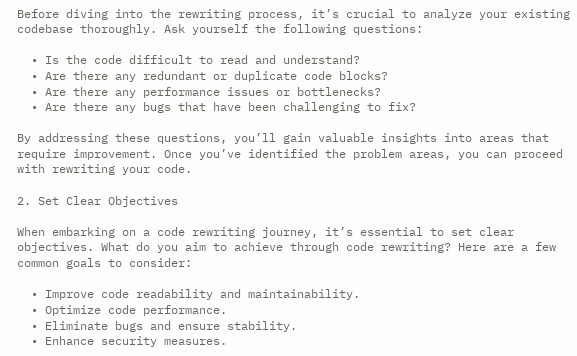Before diving into the rewriting process, it’s crucial to analyze your existing codebase thoroughly. Ask yourself the following questions:

  • Is the code difficult to read and understand?
  • Are there any redundant or duplicate code blocks?
  • Are there any performance issues or bottlenecks?
  • Are there any bugs that have been challenging to fix?

By addressing these questions, you’ll gain valuable insights into areas that require improvement. Once you’ve identified the problem areas, you can proceed with rewriting your code.

2. Set Clear Objectives

When embarking on a code rewriting journey, it’s essential to set clear objectives. What do you aim to achieve through code rewriting? Here are a few common goals to consider:

  • Improve code readability and maintainability.
  • Optimize code performance.
  • Eliminate bugs and ensure stability.
  • Enhance security measures.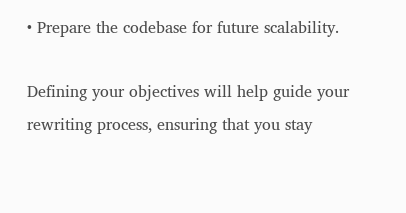• Prepare the codebase for future scalability.

Defining your objectives will help guide your rewriting process, ensuring that you stay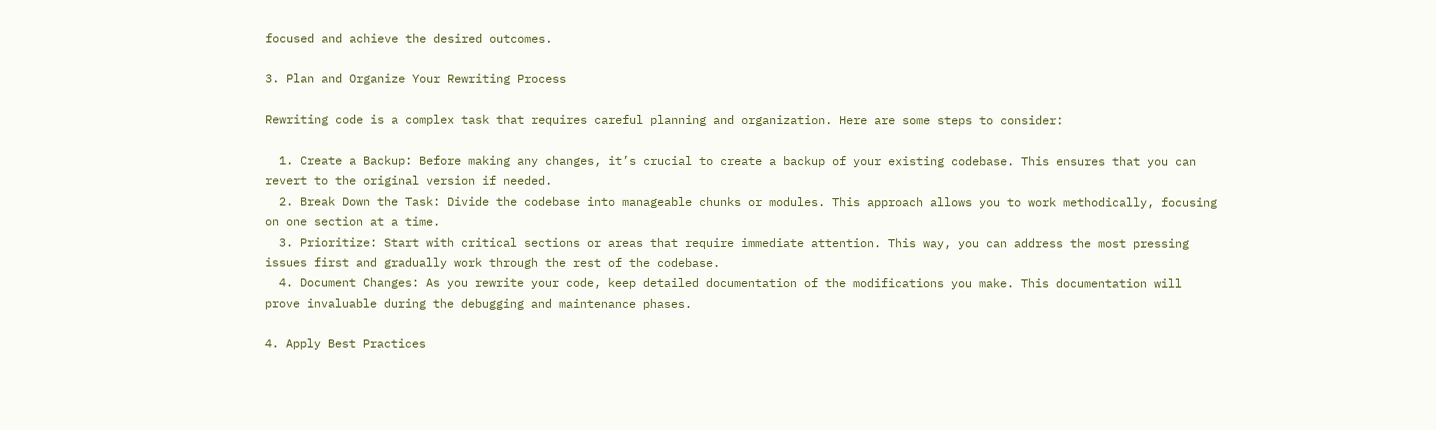focused and achieve the desired outcomes.

3. Plan and Organize Your Rewriting Process

Rewriting code is a complex task that requires careful planning and organization. Here are some steps to consider:

  1. Create a Backup: Before making any changes, it’s crucial to create a backup of your existing codebase. This ensures that you can revert to the original version if needed.
  2. Break Down the Task: Divide the codebase into manageable chunks or modules. This approach allows you to work methodically, focusing on one section at a time.
  3. Prioritize: Start with critical sections or areas that require immediate attention. This way, you can address the most pressing issues first and gradually work through the rest of the codebase.
  4. Document Changes: As you rewrite your code, keep detailed documentation of the modifications you make. This documentation will prove invaluable during the debugging and maintenance phases.

4. Apply Best Practices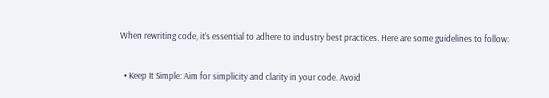When rewriting code, it’s essential to adhere to industry best practices. Here are some guidelines to follow:

  • Keep It Simple: Aim for simplicity and clarity in your code. Avoid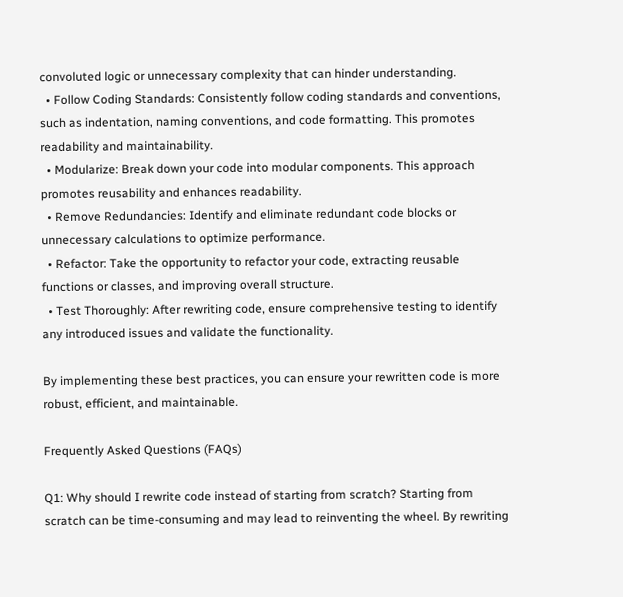convoluted logic or unnecessary complexity that can hinder understanding.
  • Follow Coding Standards: Consistently follow coding standards and conventions, such as indentation, naming conventions, and code formatting. This promotes readability and maintainability.
  • Modularize: Break down your code into modular components. This approach promotes reusability and enhances readability.
  • Remove Redundancies: Identify and eliminate redundant code blocks or unnecessary calculations to optimize performance.
  • Refactor: Take the opportunity to refactor your code, extracting reusable functions or classes, and improving overall structure.
  • Test Thoroughly: After rewriting code, ensure comprehensive testing to identify any introduced issues and validate the functionality.

By implementing these best practices, you can ensure your rewritten code is more robust, efficient, and maintainable.

Frequently Asked Questions (FAQs)

Q1: Why should I rewrite code instead of starting from scratch? Starting from scratch can be time-consuming and may lead to reinventing the wheel. By rewriting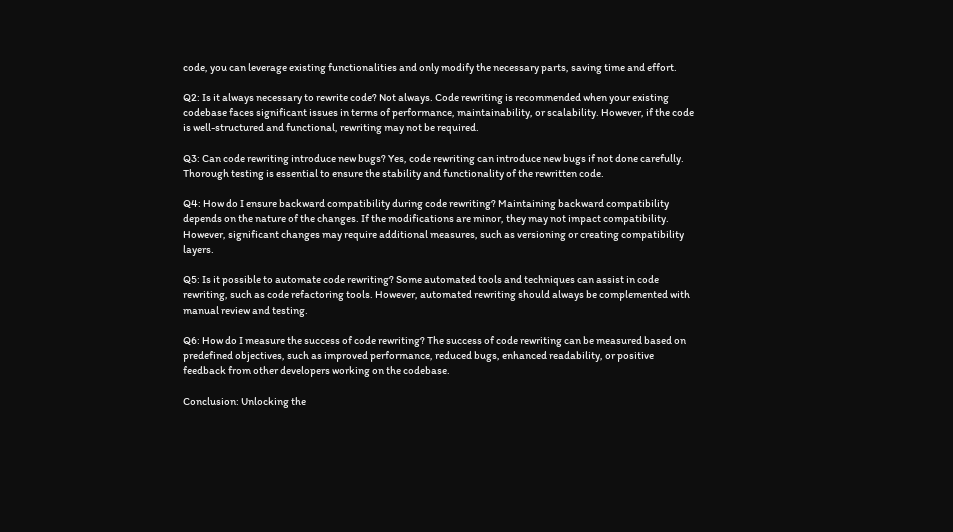code, you can leverage existing functionalities and only modify the necessary parts, saving time and effort.

Q2: Is it always necessary to rewrite code? Not always. Code rewriting is recommended when your existing codebase faces significant issues in terms of performance, maintainability, or scalability. However, if the code is well-structured and functional, rewriting may not be required.

Q3: Can code rewriting introduce new bugs? Yes, code rewriting can introduce new bugs if not done carefully. Thorough testing is essential to ensure the stability and functionality of the rewritten code.

Q4: How do I ensure backward compatibility during code rewriting? Maintaining backward compatibility depends on the nature of the changes. If the modifications are minor, they may not impact compatibility. However, significant changes may require additional measures, such as versioning or creating compatibility layers.

Q5: Is it possible to automate code rewriting? Some automated tools and techniques can assist in code rewriting, such as code refactoring tools. However, automated rewriting should always be complemented with manual review and testing.

Q6: How do I measure the success of code rewriting? The success of code rewriting can be measured based on predefined objectives, such as improved performance, reduced bugs, enhanced readability, or positive feedback from other developers working on the codebase.

Conclusion: Unlocking the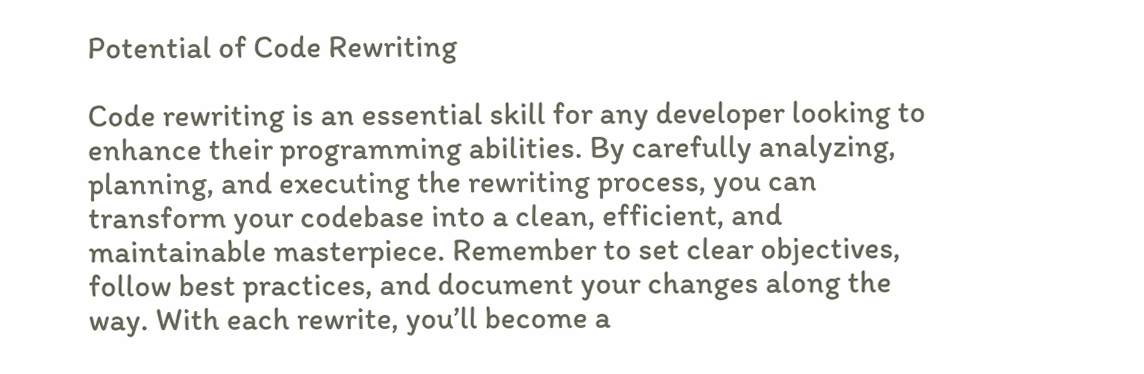Potential of Code Rewriting

Code rewriting is an essential skill for any developer looking to enhance their programming abilities. By carefully analyzing, planning, and executing the rewriting process, you can transform your codebase into a clean, efficient, and maintainable masterpiece. Remember to set clear objectives, follow best practices, and document your changes along the way. With each rewrite, you’ll become a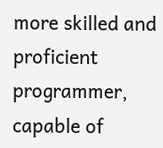more skilled and proficient programmer, capable of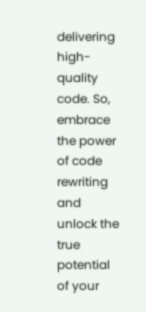delivering high-quality code. So, embrace the power of code rewriting and unlock the true potential of your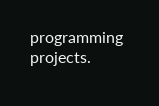programming projects.